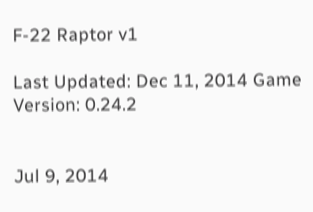F-22 Raptor v1

Last Updated: Dec 11, 2014 Game Version: 0.24.2


Jul 9, 2014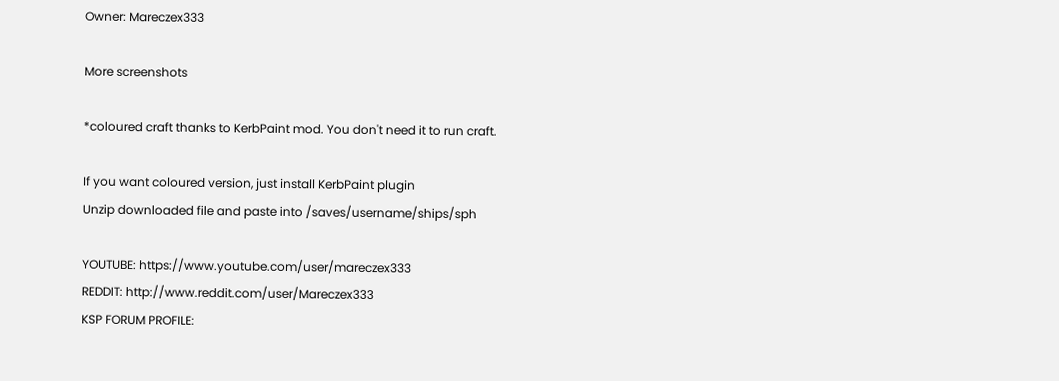Owner: Mareczex333

More screenshots

*coloured craft thanks to KerbPaint mod. You don't need it to run craft.

If you want coloured version, just install KerbPaint plugin
Unzip downloaded file and paste into /saves/username/ships/sph

YOUTUBE: https://www.youtube.com/user/mareczex333
REDDIT: http://www.reddit.com/user/Mareczex333
KSP FORUM PROFILE: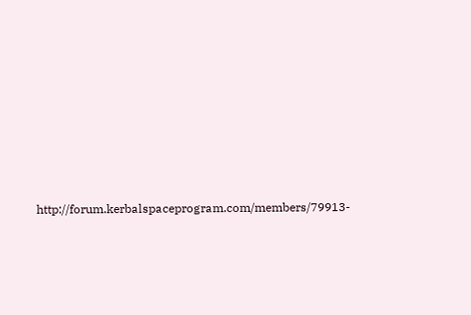http://forum.kerbalspaceprogram.com/members/79913-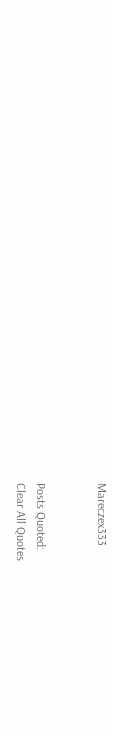Mareczex333


Posts Quoted:
Clear All Quotes